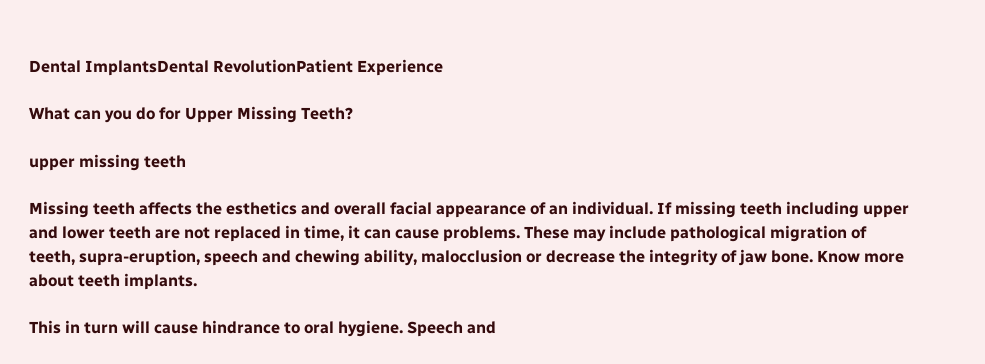Dental ImplantsDental RevolutionPatient Experience

What can you do for Upper Missing Teeth?

upper missing teeth

Missing teeth affects the esthetics and overall facial appearance of an individual. If missing teeth including upper and lower teeth are not replaced in time, it can cause problems. These may include pathological migration of teeth, supra-eruption, speech and chewing ability, malocclusion or decrease the integrity of jaw bone. Know more about teeth implants.

This in turn will cause hindrance to oral hygiene. Speech and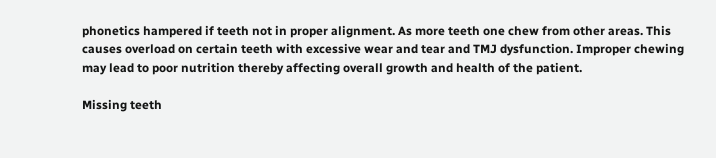phonetics hampered if teeth not in proper alignment. As more teeth one chew from other areas. This causes overload on certain teeth with excessive wear and tear and TMJ dysfunction. Improper chewing may lead to poor nutrition thereby affecting overall growth and health of the patient.

Missing teeth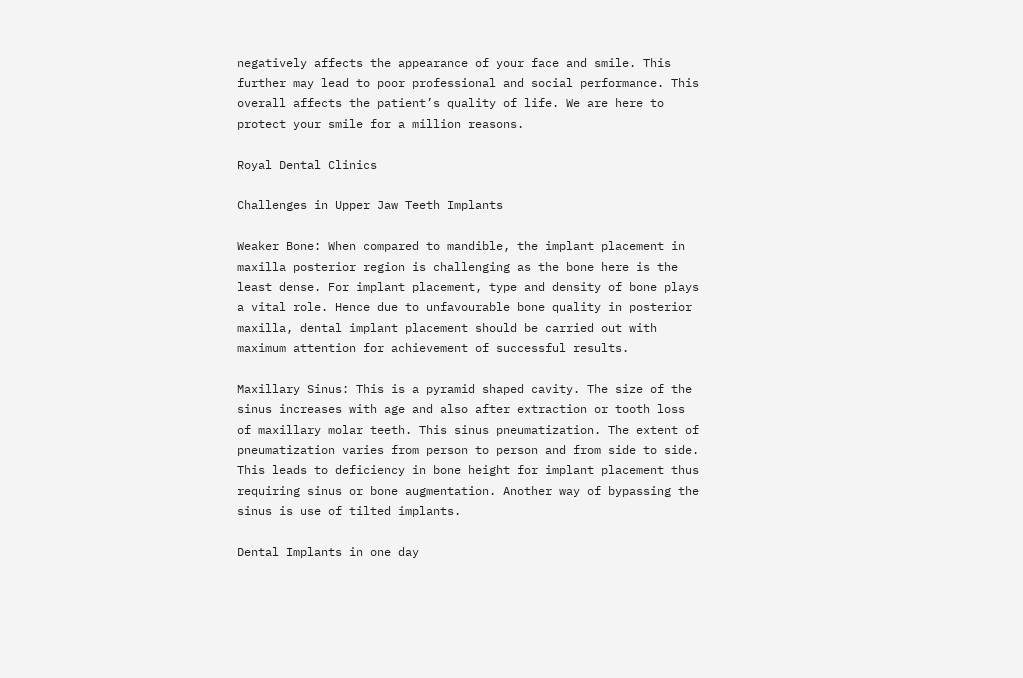negatively affects the appearance of your face and smile. This further may lead to poor professional and social performance. This overall affects the patient’s quality of life. We are here to protect your smile for a million reasons.

Royal Dental Clinics

Challenges in Upper Jaw Teeth Implants

Weaker Bone: When compared to mandible, the implant placement in maxilla posterior region is challenging as the bone here is the least dense. For implant placement, type and density of bone plays a vital role. Hence due to unfavourable bone quality in posterior maxilla, dental implant placement should be carried out with maximum attention for achievement of successful results.

Maxillary Sinus: This is a pyramid shaped cavity. The size of the sinus increases with age and also after extraction or tooth loss of maxillary molar teeth. This sinus pneumatization. The extent of pneumatization varies from person to person and from side to side. This leads to deficiency in bone height for implant placement thus requiring sinus or bone augmentation. Another way of bypassing the sinus is use of tilted implants.

Dental Implants in one day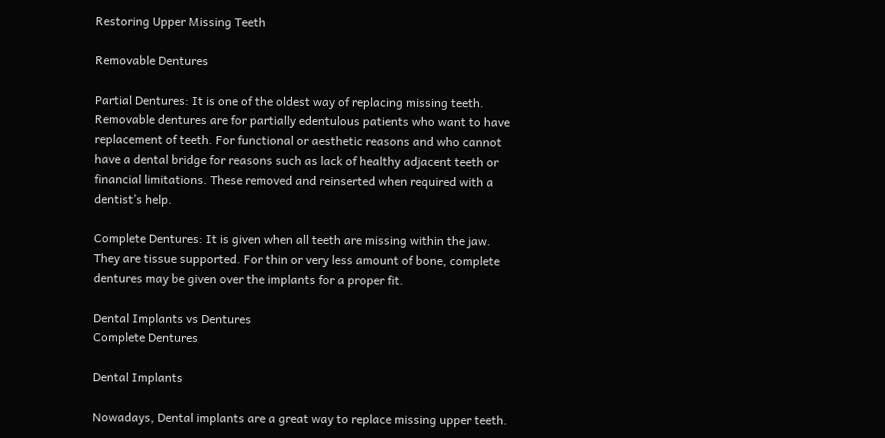Restoring Upper Missing Teeth

Removable Dentures

Partial Dentures: It is one of the oldest way of replacing missing teeth. Removable dentures are for partially edentulous patients who want to have replacement of teeth. For functional or aesthetic reasons and who cannot have a dental bridge for reasons such as lack of healthy adjacent teeth or financial limitations. These removed and reinserted when required with a dentist’s help.

Complete Dentures: It is given when all teeth are missing within the jaw. They are tissue supported. For thin or very less amount of bone, complete dentures may be given over the implants for a proper fit.

Dental Implants vs Dentures
Complete Dentures

Dental Implants

Nowadays, Dental implants are a great way to replace missing upper teeth.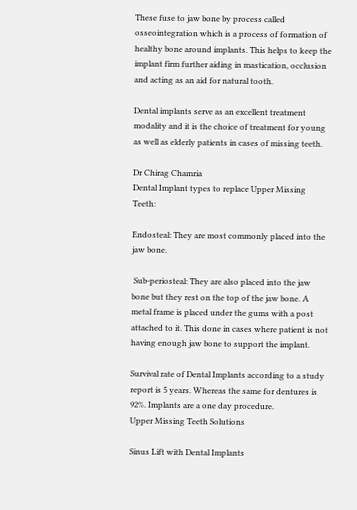These fuse to jaw bone by process called osseointegration which is a process of formation of healthy bone around implants. This helps to keep the implant firm further aiding in mastication, occlusion and acting as an aid for natural tooth.

Dental implants serve as an excellent treatment modality and it is the choice of treatment for young as well as elderly patients in cases of missing teeth.

Dr Chirag Chamria
Dental Implant types to replace Upper Missing Teeth:

Endosteal: They are most commonly placed into the jaw bone.

 Sub-periosteal: They are also placed into the jaw bone but they rest on the top of the jaw bone. A metal frame is placed under the gums with a post attached to it. This done in cases where patient is not having enough jaw bone to support the implant.

Survival rate of Dental Implants according to a study report is 5 years. Whereas the same for dentures is 92%. Implants are a one day procedure.
Upper Missing Teeth Solutions

Sinus Lift with Dental Implants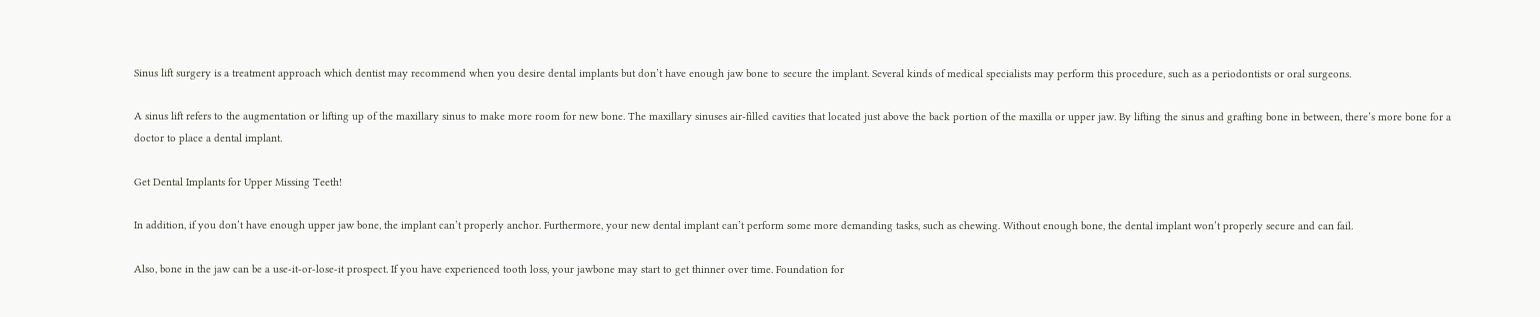Sinus lift surgery is a treatment approach which dentist may recommend when you desire dental implants but don’t have enough jaw bone to secure the implant. Several kinds of medical specialists may perform this procedure, such as a periodontists or oral surgeons.

A sinus lift refers to the augmentation or lifting up of the maxillary sinus to make more room for new bone. The maxillary sinuses air-filled cavities that located just above the back portion of the maxilla or upper jaw. By lifting the sinus and grafting bone in between, there’s more bone for a doctor to place a dental implant.

Get Dental Implants for Upper Missing Teeth!

In addition, if you don’t have enough upper jaw bone, the implant can’t properly anchor. Furthermore, your new dental implant can’t perform some more demanding tasks, such as chewing. Without enough bone, the dental implant won’t properly secure and can fail.

Also, bone in the jaw can be a use-it-or-lose-it prospect. If you have experienced tooth loss, your jawbone may start to get thinner over time. Foundation for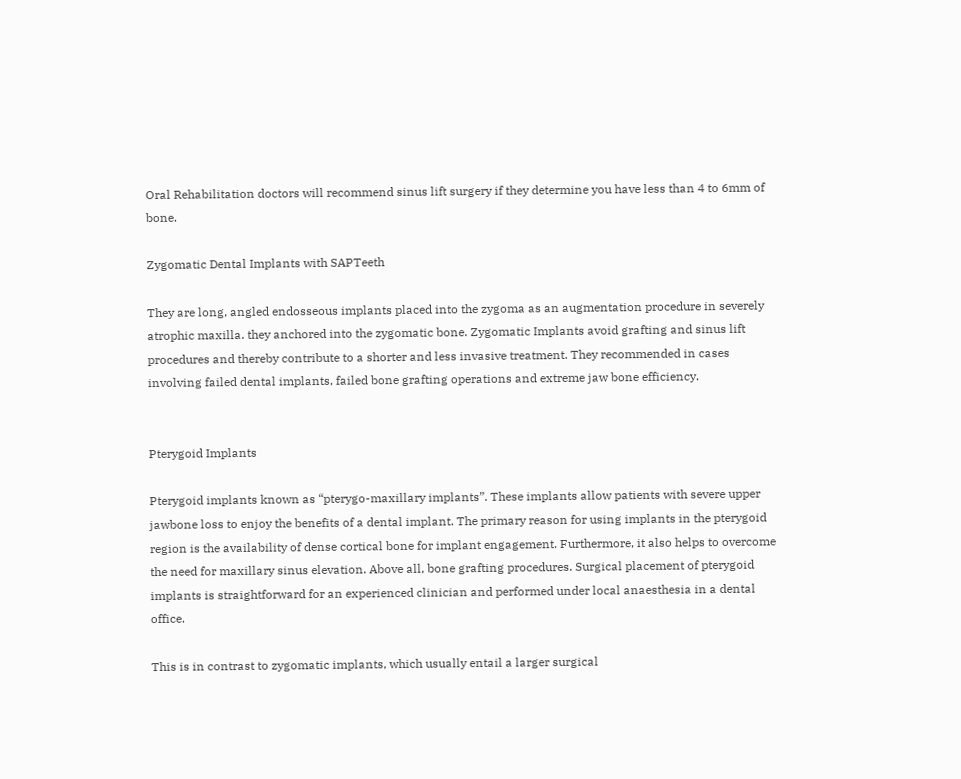Oral Rehabilitation doctors will recommend sinus lift surgery if they determine you have less than 4 to 6mm of bone.

Zygomatic Dental Implants with SAPTeeth

They are long, angled endosseous implants placed into the zygoma as an augmentation procedure in severely atrophic maxilla. they anchored into the zygomatic bone. Zygomatic Implants avoid grafting and sinus lift procedures and thereby contribute to a shorter and less invasive treatment. They recommended in cases involving failed dental implants, failed bone grafting operations and extreme jaw bone efficiency.


Pterygoid Implants

Pterygoid implants known as “pterygo-maxillary implants”. These implants allow patients with severe upper jawbone loss to enjoy the benefits of a dental implant. The primary reason for using implants in the pterygoid region is the availability of dense cortical bone for implant engagement. Furthermore, it also helps to overcome the need for maxillary sinus elevation. Above all, bone grafting procedures. Surgical placement of pterygoid implants is straightforward for an experienced clinician and performed under local anaesthesia in a dental office.

This is in contrast to zygomatic implants, which usually entail a larger surgical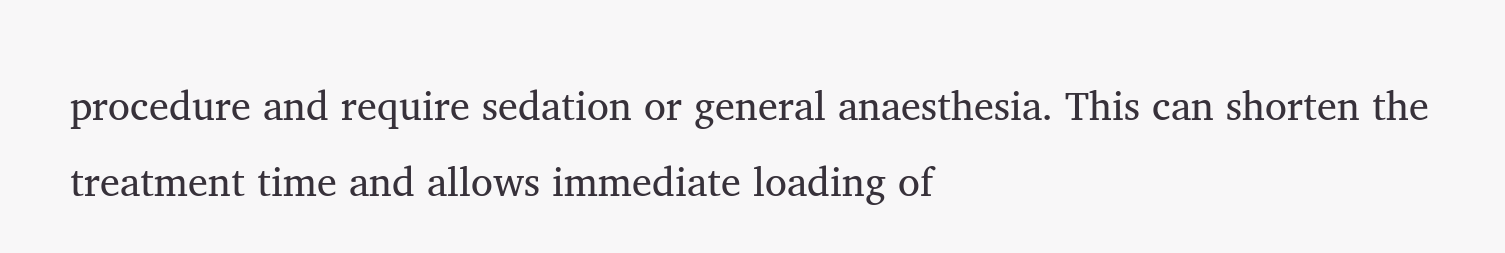procedure and require sedation or general anaesthesia. This can shorten the treatment time and allows immediate loading of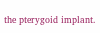the pterygoid implant.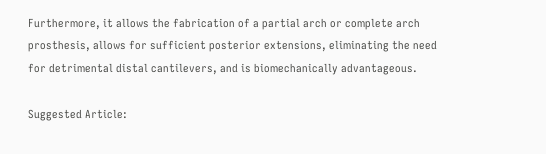Furthermore, it allows the fabrication of a partial arch or complete arch prosthesis, allows for sufficient posterior extensions, eliminating the need for detrimental distal cantilevers, and is biomechanically advantageous.

Suggested Article: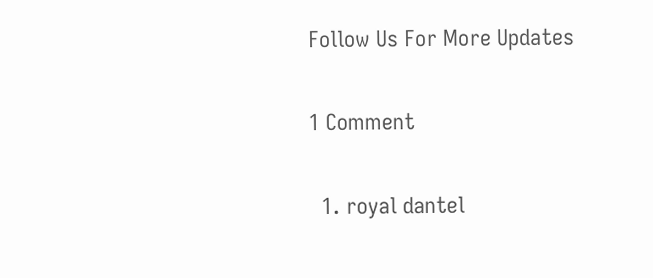Follow Us For More Updates

1 Comment

  1. royal dantel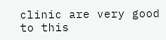clinic are very good to this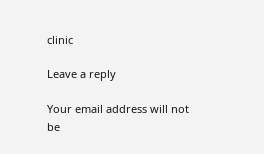clinic

Leave a reply

Your email address will not be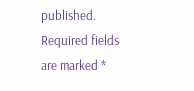published. Required fields are marked *